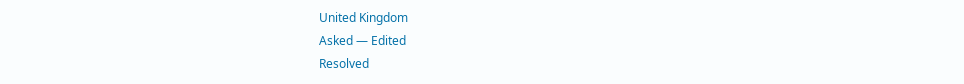United Kingdom
Asked — Edited
Resolved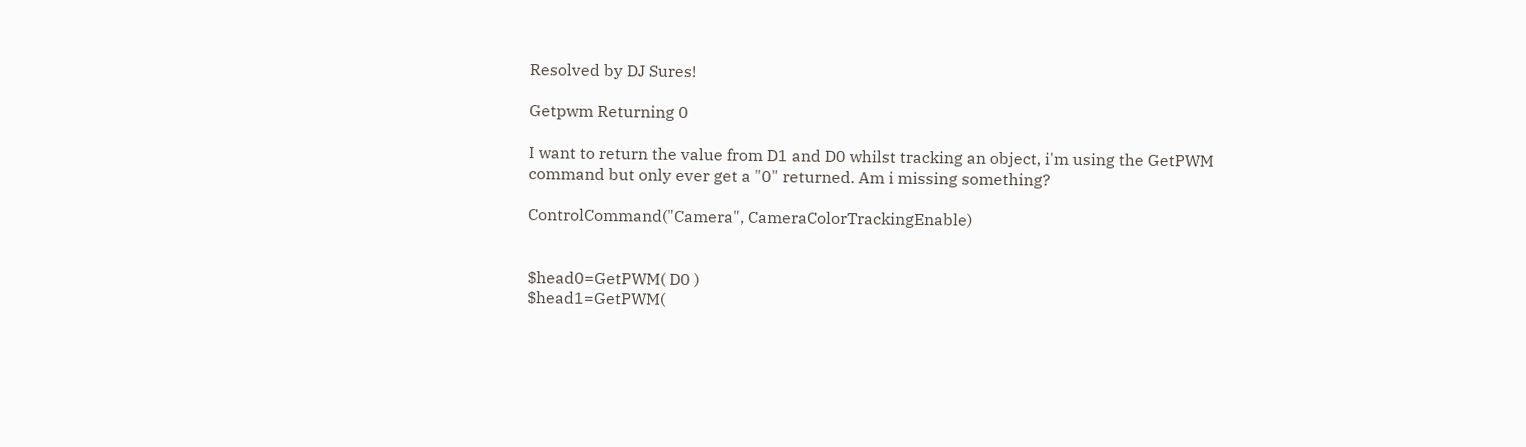Resolved by DJ Sures!

Getpwm Returning 0

I want to return the value from D1 and D0 whilst tracking an object, i'm using the GetPWM command but only ever get a "0" returned. Am i missing something?

ControlCommand("Camera", CameraColorTrackingEnable)


$head0=GetPWM( D0 )
$head1=GetPWM(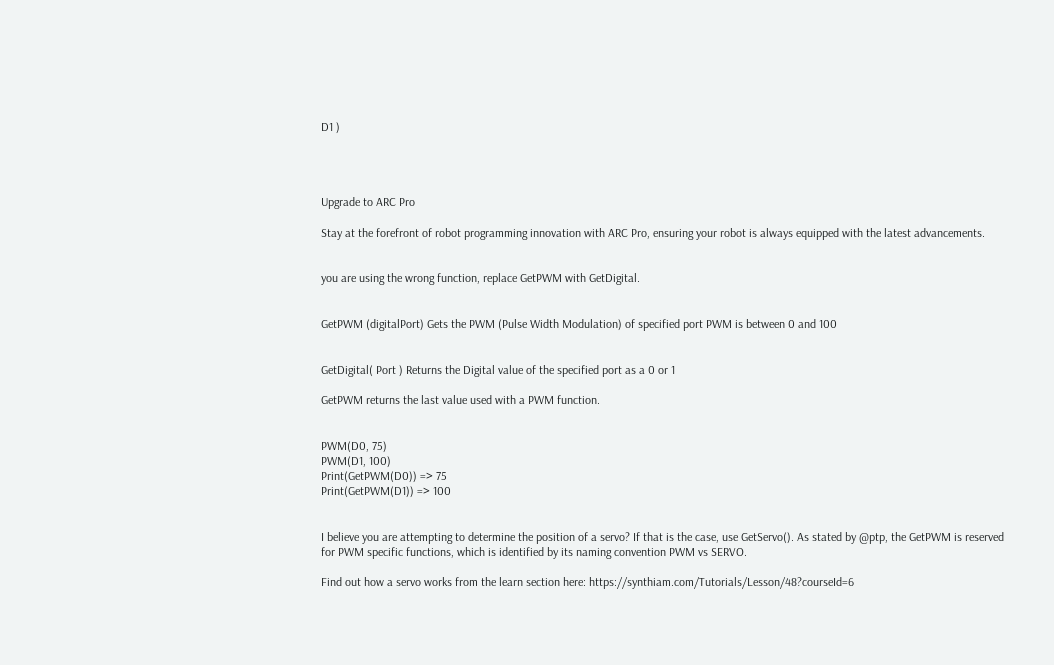D1 )




Upgrade to ARC Pro

Stay at the forefront of robot programming innovation with ARC Pro, ensuring your robot is always equipped with the latest advancements.


you are using the wrong function, replace GetPWM with GetDigital.


GetPWM (digitalPort) Gets the PWM (Pulse Width Modulation) of specified port PWM is between 0 and 100


GetDigital( Port ) Returns the Digital value of the specified port as a 0 or 1

GetPWM returns the last value used with a PWM function.


PWM(D0, 75)
PWM(D1, 100)
Print(GetPWM(D0)) => 75
Print(GetPWM(D1)) => 100


I believe you are attempting to determine the position of a servo? If that is the case, use GetServo(). As stated by @ptp, the GetPWM is reserved for PWM specific functions, which is identified by its naming convention PWM vs SERVO.

Find out how a servo works from the learn section here: https://synthiam.com/Tutorials/Lesson/48?courseId=6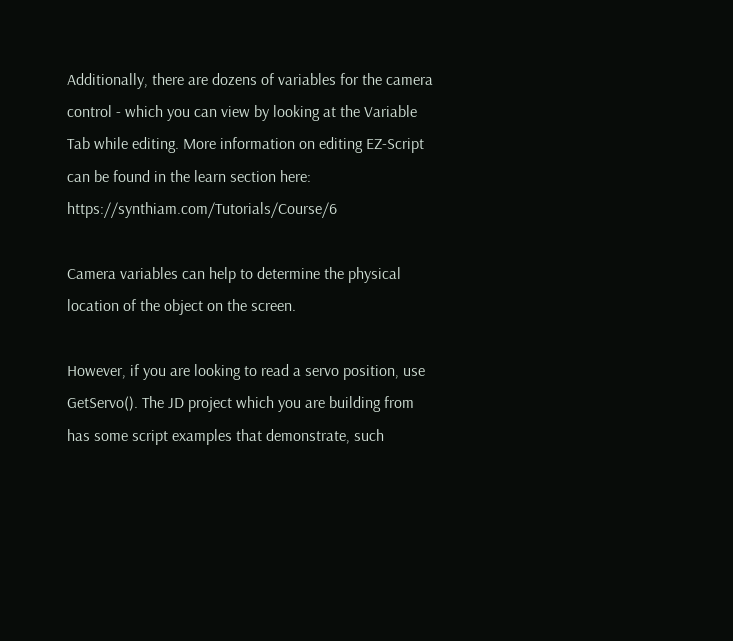Additionally, there are dozens of variables for the camera control - which you can view by looking at the Variable Tab while editing. More information on editing EZ-Script can be found in the learn section here: https://synthiam.com/Tutorials/Course/6

Camera variables can help to determine the physical location of the object on the screen.

However, if you are looking to read a servo position, use GetServo(). The JD project which you are building from has some script examples that demonstrate, such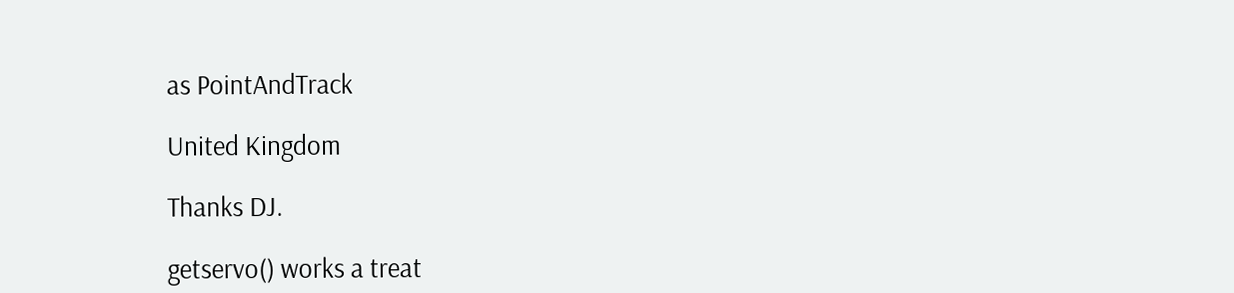as PointAndTrack

United Kingdom

Thanks DJ.

getservo() works a treat